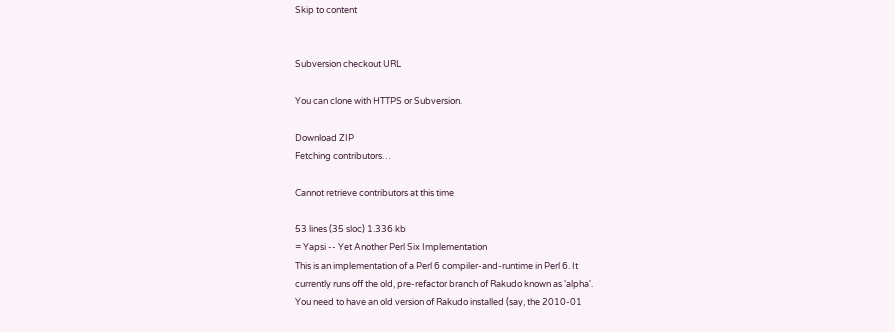Skip to content


Subversion checkout URL

You can clone with HTTPS or Subversion.

Download ZIP
Fetching contributors…

Cannot retrieve contributors at this time

53 lines (35 sloc) 1.336 kb
= Yapsi -- Yet Another Perl Six Implementation
This is an implementation of a Perl 6 compiler-and-runtime in Perl 6. It
currently runs off the old, pre-refactor branch of Rakudo known as 'alpha'.
You need to have an old version of Rakudo installed (say, the 2010-01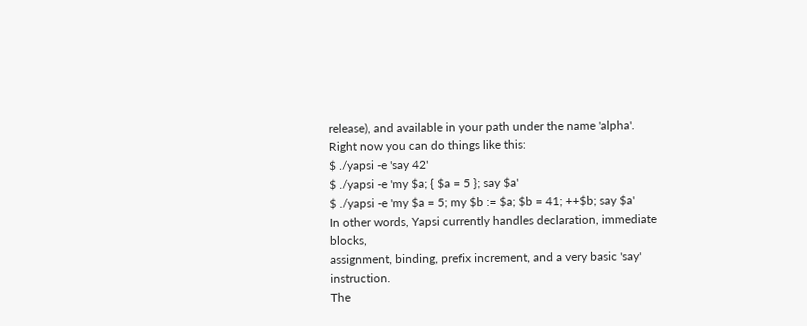release), and available in your path under the name 'alpha'.
Right now you can do things like this:
$ ./yapsi -e 'say 42'
$ ./yapsi -e 'my $a; { $a = 5 }; say $a'
$ ./yapsi -e 'my $a = 5; my $b := $a; $b = 41; ++$b; say $a'
In other words, Yapsi currently handles declaration, immediate blocks,
assignment, binding, prefix increment, and a very basic 'say' instruction.
The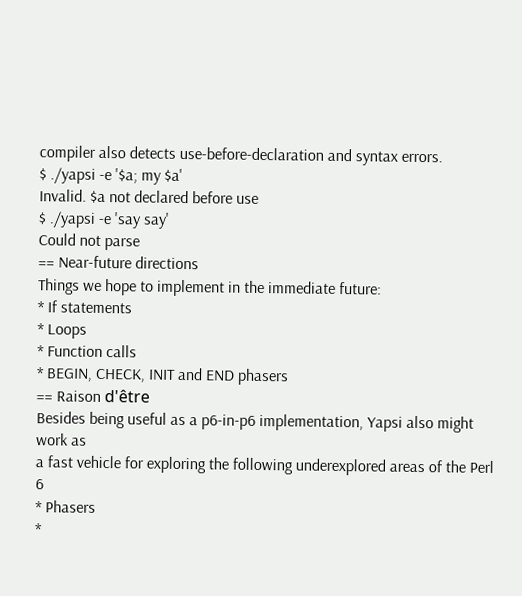compiler also detects use-before-declaration and syntax errors.
$ ./yapsi -e '$a; my $a'
Invalid. $a not declared before use
$ ./yapsi -e 'say say'
Could not parse
== Near-future directions
Things we hope to implement in the immediate future:
* If statements
* Loops
* Function calls
* BEGIN, CHECK, INIT and END phasers
== Raison d'être
Besides being useful as a p6-in-p6 implementation, Yapsi also might work as
a fast vehicle for exploring the following underexplored areas of the Perl 6
* Phasers
*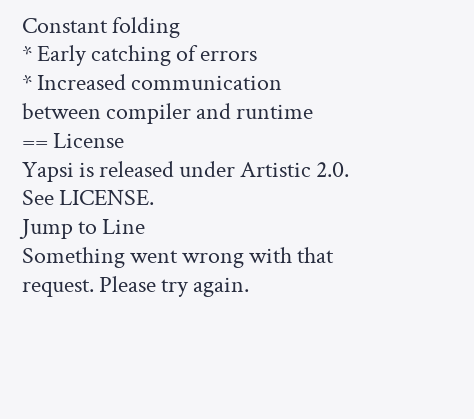Constant folding
* Early catching of errors
* Increased communication between compiler and runtime
== License
Yapsi is released under Artistic 2.0. See LICENSE.
Jump to Line
Something went wrong with that request. Please try again.